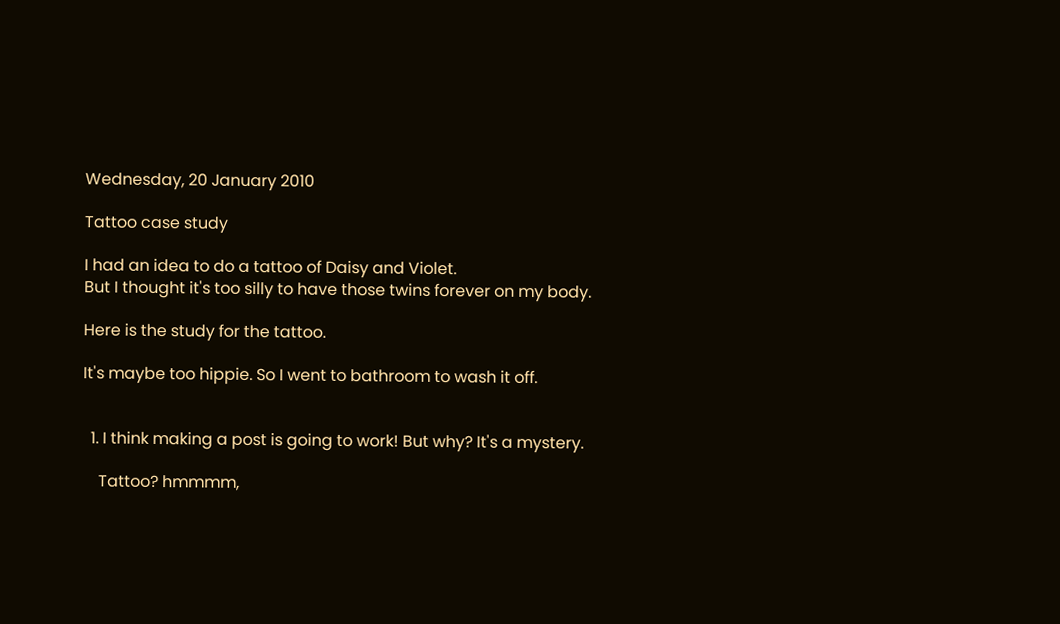Wednesday, 20 January 2010

Tattoo case study

I had an idea to do a tattoo of Daisy and Violet.
But I thought it's too silly to have those twins forever on my body.

Here is the study for the tattoo.

It's maybe too hippie. So I went to bathroom to wash it off.


  1. I think making a post is going to work! But why? It's a mystery.

    Tattoo? hmmmm,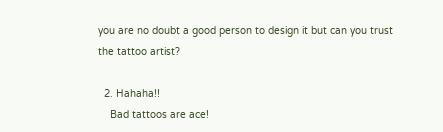you are no doubt a good person to design it but can you trust the tattoo artist?

  2. Hahaha!!
    Bad tattoos are ace!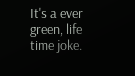It's a ever green, life time joke.